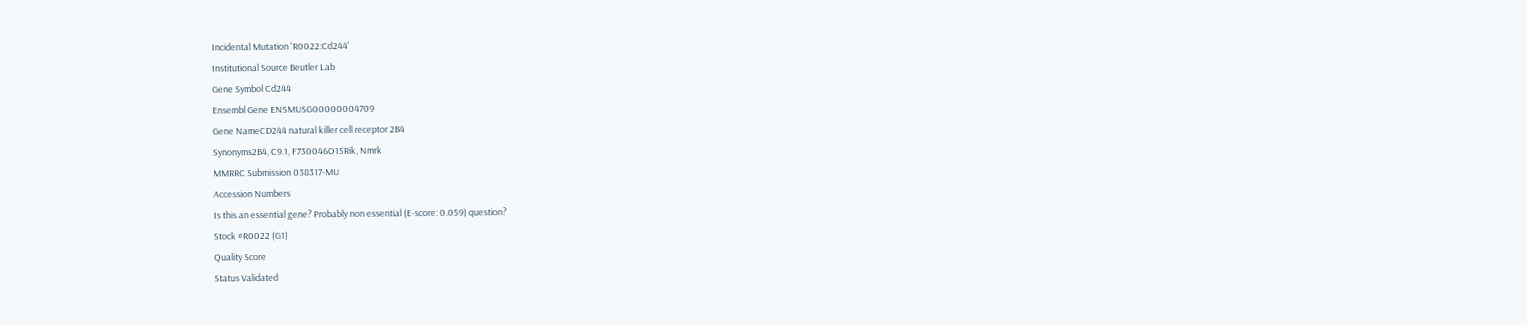Incidental Mutation 'R0022:Cd244'
Institutional Source Beutler Lab
Gene Symbol Cd244
Ensembl Gene ENSMUSG00000004709
Gene NameCD244 natural killer cell receptor 2B4
Synonyms2B4, C9.1, F730046O15Rik, Nmrk
MMRRC Submission 038317-MU
Accession Numbers
Is this an essential gene? Probably non essential (E-score: 0.059) question?
Stock #R0022 (G1)
Quality Score
Status Validated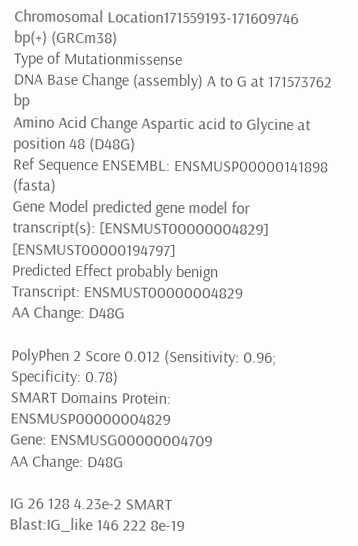Chromosomal Location171559193-171609746 bp(+) (GRCm38)
Type of Mutationmissense
DNA Base Change (assembly) A to G at 171573762 bp
Amino Acid Change Aspartic acid to Glycine at position 48 (D48G)
Ref Sequence ENSEMBL: ENSMUSP00000141898 (fasta)
Gene Model predicted gene model for transcript(s): [ENSMUST00000004829] [ENSMUST00000194797]
Predicted Effect probably benign
Transcript: ENSMUST00000004829
AA Change: D48G

PolyPhen 2 Score 0.012 (Sensitivity: 0.96; Specificity: 0.78)
SMART Domains Protein: ENSMUSP00000004829
Gene: ENSMUSG00000004709
AA Change: D48G

IG 26 128 4.23e-2 SMART
Blast:IG_like 146 222 8e-19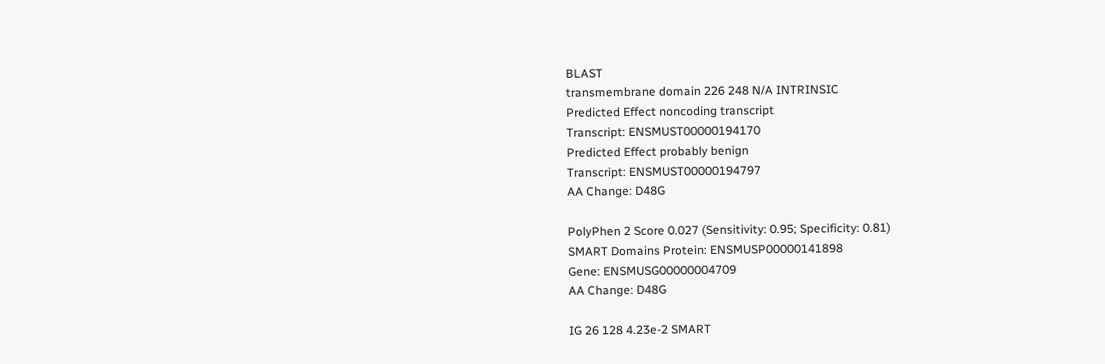BLAST
transmembrane domain 226 248 N/A INTRINSIC
Predicted Effect noncoding transcript
Transcript: ENSMUST00000194170
Predicted Effect probably benign
Transcript: ENSMUST00000194797
AA Change: D48G

PolyPhen 2 Score 0.027 (Sensitivity: 0.95; Specificity: 0.81)
SMART Domains Protein: ENSMUSP00000141898
Gene: ENSMUSG00000004709
AA Change: D48G

IG 26 128 4.23e-2 SMART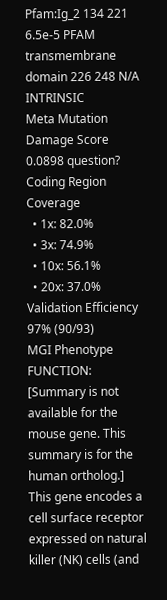Pfam:Ig_2 134 221 6.5e-5 PFAM
transmembrane domain 226 248 N/A INTRINSIC
Meta Mutation Damage Score 0.0898 question?
Coding Region Coverage
  • 1x: 82.0%
  • 3x: 74.9%
  • 10x: 56.1%
  • 20x: 37.0%
Validation Efficiency 97% (90/93)
MGI Phenotype FUNCTION: [Summary is not available for the mouse gene. This summary is for the human ortholog.] This gene encodes a cell surface receptor expressed on natural killer (NK) cells (and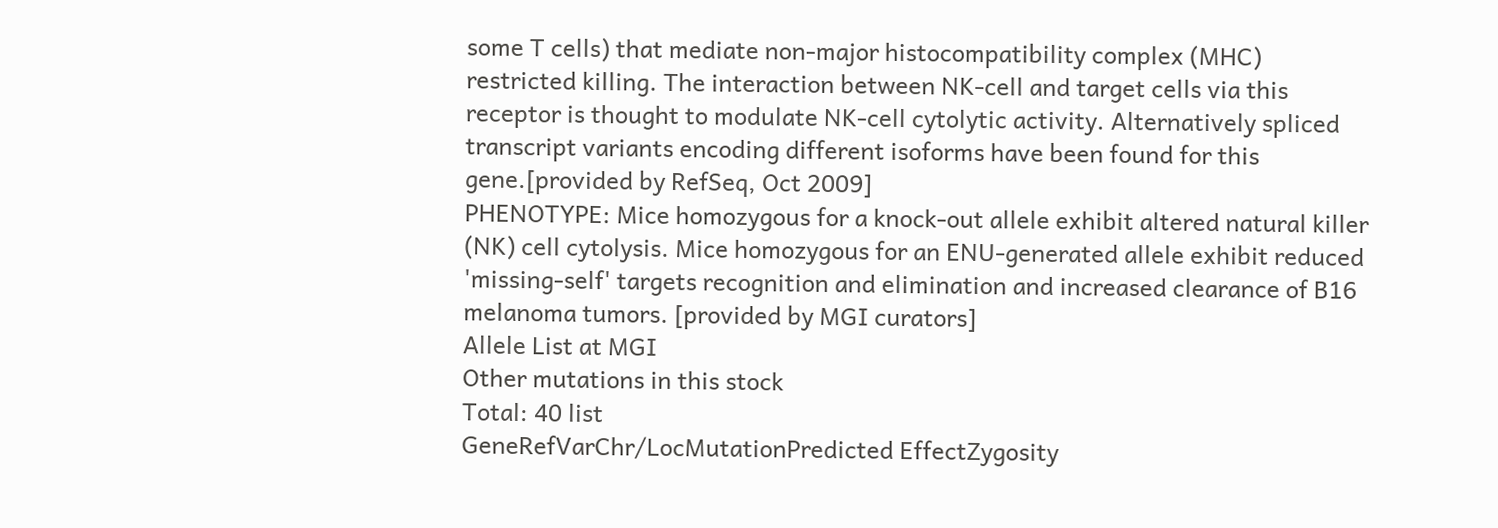some T cells) that mediate non-major histocompatibility complex (MHC) restricted killing. The interaction between NK-cell and target cells via this receptor is thought to modulate NK-cell cytolytic activity. Alternatively spliced transcript variants encoding different isoforms have been found for this gene.[provided by RefSeq, Oct 2009]
PHENOTYPE: Mice homozygous for a knock-out allele exhibit altered natural killer (NK) cell cytolysis. Mice homozygous for an ENU-generated allele exhibit reduced 'missing-self' targets recognition and elimination and increased clearance of B16 melanoma tumors. [provided by MGI curators]
Allele List at MGI
Other mutations in this stock
Total: 40 list
GeneRefVarChr/LocMutationPredicted EffectZygosity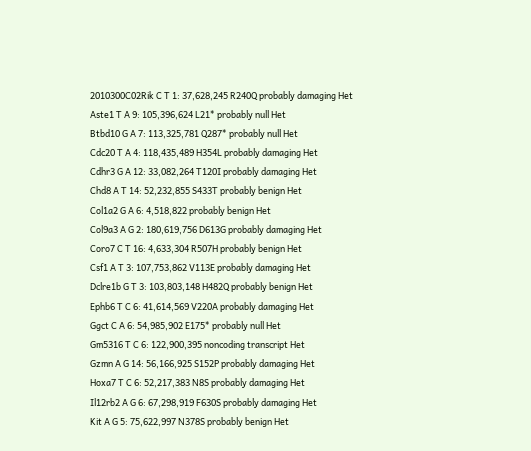2010300C02Rik C T 1: 37,628,245 R240Q probably damaging Het
Aste1 T A 9: 105,396,624 L21* probably null Het
Btbd10 G A 7: 113,325,781 Q287* probably null Het
Cdc20 T A 4: 118,435,489 H354L probably damaging Het
Cdhr3 G A 12: 33,082,264 T120I probably damaging Het
Chd8 A T 14: 52,232,855 S433T probably benign Het
Col1a2 G A 6: 4,518,822 probably benign Het
Col9a3 A G 2: 180,619,756 D613G probably damaging Het
Coro7 C T 16: 4,633,304 R507H probably benign Het
Csf1 A T 3: 107,753,862 V113E probably damaging Het
Dclre1b G T 3: 103,803,148 H482Q probably benign Het
Ephb6 T C 6: 41,614,569 V220A probably damaging Het
Ggct C A 6: 54,985,902 E175* probably null Het
Gm5316 T C 6: 122,900,395 noncoding transcript Het
Gzmn A G 14: 56,166,925 S152P probably damaging Het
Hoxa7 T C 6: 52,217,383 N8S probably damaging Het
Il12rb2 A G 6: 67,298,919 F630S probably damaging Het
Kit A G 5: 75,622,997 N378S probably benign Het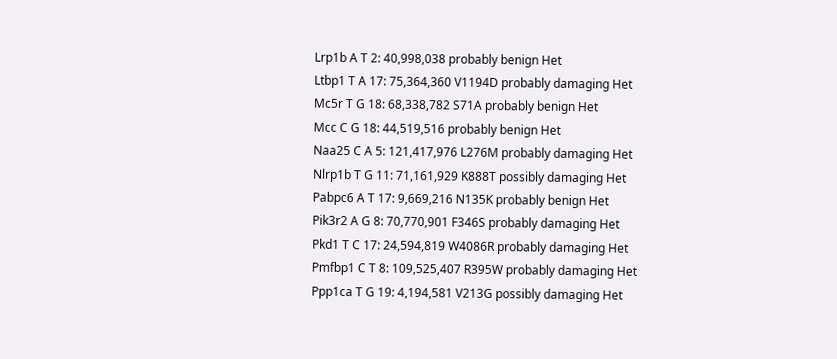Lrp1b A T 2: 40,998,038 probably benign Het
Ltbp1 T A 17: 75,364,360 V1194D probably damaging Het
Mc5r T G 18: 68,338,782 S71A probably benign Het
Mcc C G 18: 44,519,516 probably benign Het
Naa25 C A 5: 121,417,976 L276M probably damaging Het
Nlrp1b T G 11: 71,161,929 K888T possibly damaging Het
Pabpc6 A T 17: 9,669,216 N135K probably benign Het
Pik3r2 A G 8: 70,770,901 F346S probably damaging Het
Pkd1 T C 17: 24,594,819 W4086R probably damaging Het
Pmfbp1 C T 8: 109,525,407 R395W probably damaging Het
Ppp1ca T G 19: 4,194,581 V213G possibly damaging Het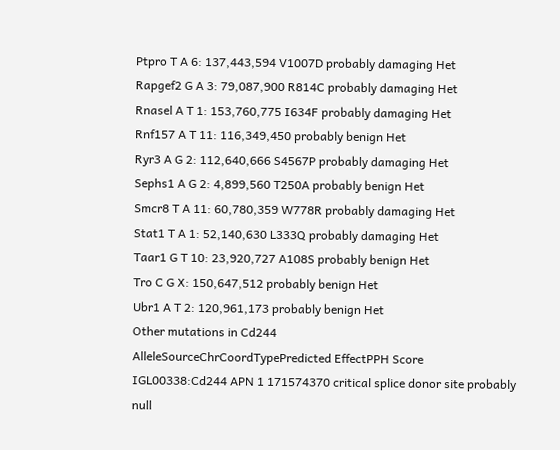Ptpro T A 6: 137,443,594 V1007D probably damaging Het
Rapgef2 G A 3: 79,087,900 R814C probably damaging Het
Rnasel A T 1: 153,760,775 I634F probably damaging Het
Rnf157 A T 11: 116,349,450 probably benign Het
Ryr3 A G 2: 112,640,666 S4567P probably damaging Het
Sephs1 A G 2: 4,899,560 T250A probably benign Het
Smcr8 T A 11: 60,780,359 W778R probably damaging Het
Stat1 T A 1: 52,140,630 L333Q probably damaging Het
Taar1 G T 10: 23,920,727 A108S probably benign Het
Tro C G X: 150,647,512 probably benign Het
Ubr1 A T 2: 120,961,173 probably benign Het
Other mutations in Cd244
AlleleSourceChrCoordTypePredicted EffectPPH Score
IGL00338:Cd244 APN 1 171574370 critical splice donor site probably null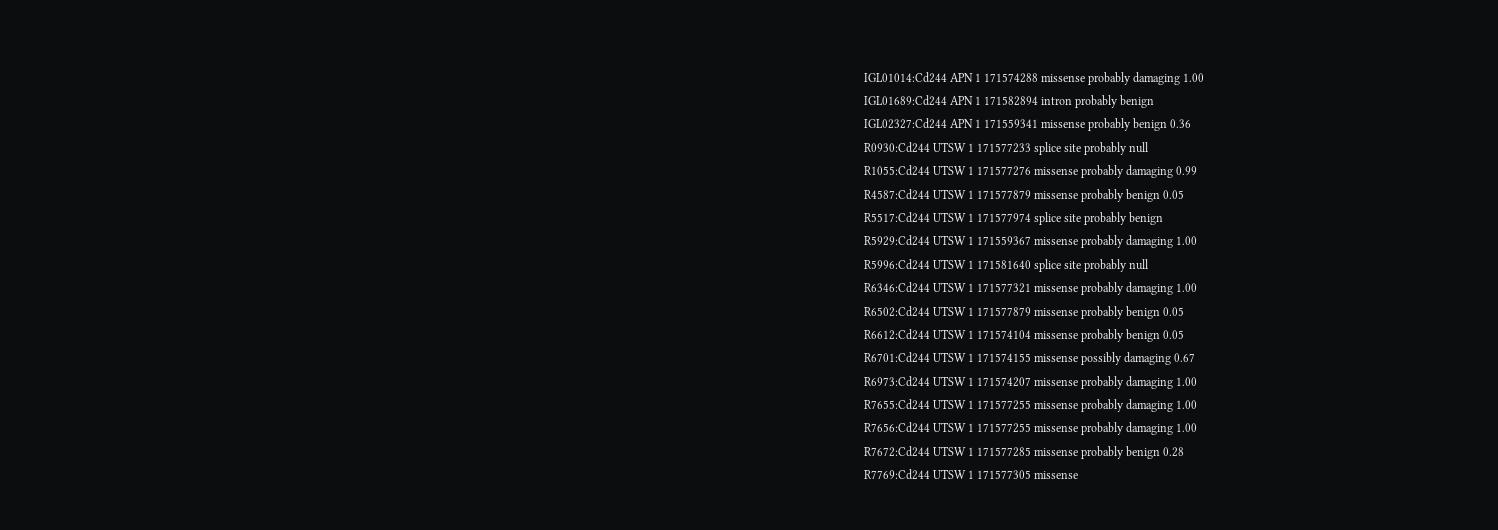IGL01014:Cd244 APN 1 171574288 missense probably damaging 1.00
IGL01689:Cd244 APN 1 171582894 intron probably benign
IGL02327:Cd244 APN 1 171559341 missense probably benign 0.36
R0930:Cd244 UTSW 1 171577233 splice site probably null
R1055:Cd244 UTSW 1 171577276 missense probably damaging 0.99
R4587:Cd244 UTSW 1 171577879 missense probably benign 0.05
R5517:Cd244 UTSW 1 171577974 splice site probably benign
R5929:Cd244 UTSW 1 171559367 missense probably damaging 1.00
R5996:Cd244 UTSW 1 171581640 splice site probably null
R6346:Cd244 UTSW 1 171577321 missense probably damaging 1.00
R6502:Cd244 UTSW 1 171577879 missense probably benign 0.05
R6612:Cd244 UTSW 1 171574104 missense probably benign 0.05
R6701:Cd244 UTSW 1 171574155 missense possibly damaging 0.67
R6973:Cd244 UTSW 1 171574207 missense probably damaging 1.00
R7655:Cd244 UTSW 1 171577255 missense probably damaging 1.00
R7656:Cd244 UTSW 1 171577255 missense probably damaging 1.00
R7672:Cd244 UTSW 1 171577285 missense probably benign 0.28
R7769:Cd244 UTSW 1 171577305 missense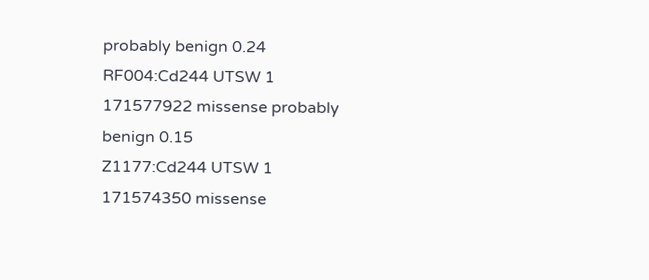probably benign 0.24
RF004:Cd244 UTSW 1 171577922 missense probably benign 0.15
Z1177:Cd244 UTSW 1 171574350 missense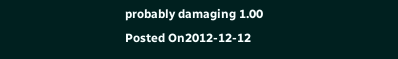probably damaging 1.00
Posted On2012-12-12